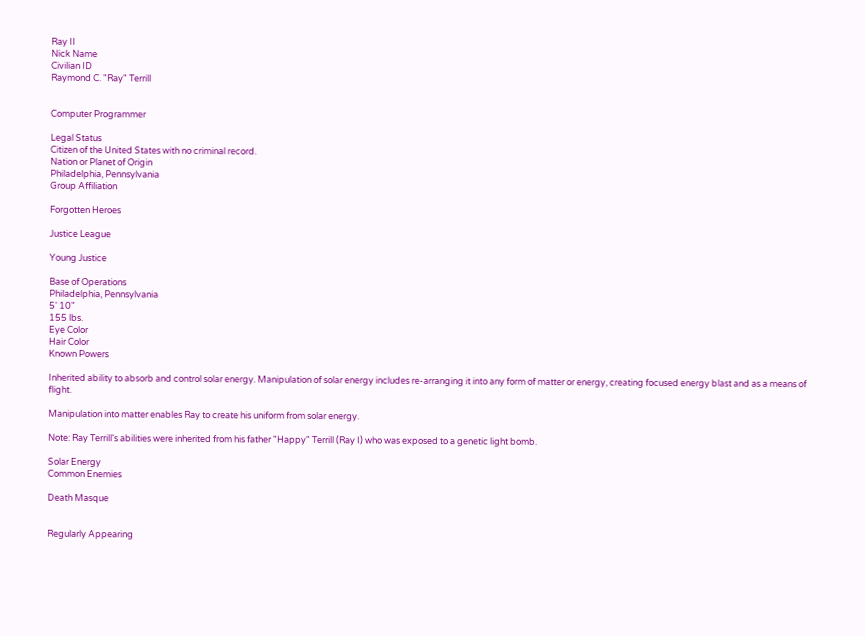Ray II
Nick Name
Civilian ID
Raymond C. "Ray" Terrill


Computer Programmer

Legal Status
Citizen of the United States with no criminal record.
Nation or Planet of Origin
Philadelphia, Pennsylvania
Group Affiliation

Forgotten Heroes

Justice League

Young Justice

Base of Operations
Philadelphia, Pennsylvania
5' 10"
155 lbs.
Eye Color
Hair Color
Known Powers

Inherited ability to absorb and control solar energy. Manipulation of solar energy includes re-arranging it into any form of matter or energy, creating focused energy blast and as a means of flight.

Manipulation into matter enables Ray to create his uniform from solar energy.

Note: Ray Terrill's abilities were inherited from his father "Happy" Terrill (Ray I) who was exposed to a genetic light bomb.

Solar Energy
Common Enemies

Death Masque


Regularly Appearing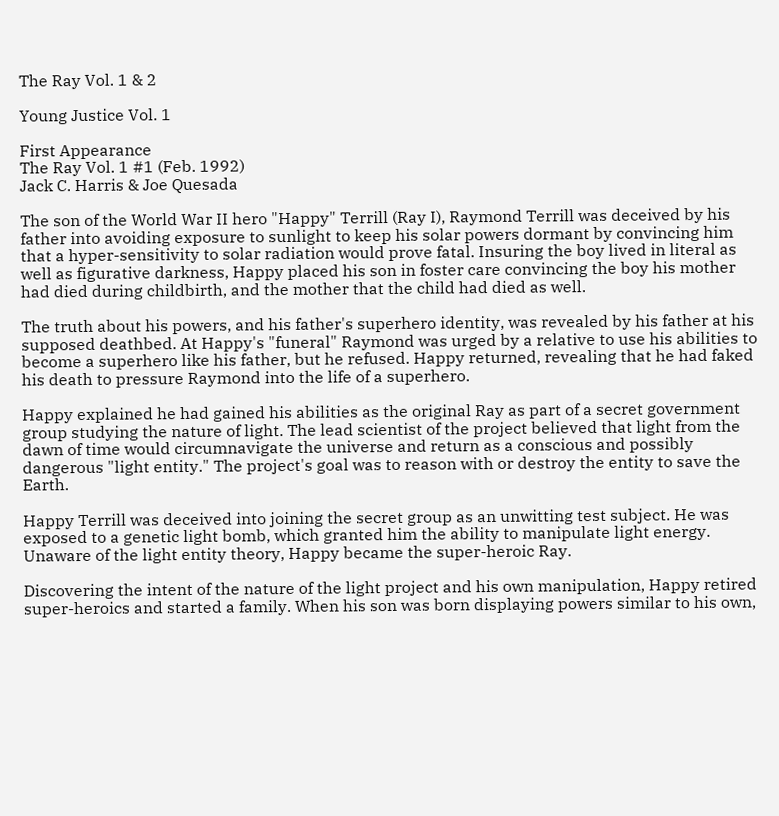The Ray Vol. 1 & 2

Young Justice Vol. 1

First Appearance
The Ray Vol. 1 #1 (Feb. 1992)
Jack C. Harris & Joe Quesada

The son of the World War II hero "Happy" Terrill (Ray I), Raymond Terrill was deceived by his father into avoiding exposure to sunlight to keep his solar powers dormant by convincing him that a hyper-sensitivity to solar radiation would prove fatal. Insuring the boy lived in literal as well as figurative darkness, Happy placed his son in foster care convincing the boy his mother had died during childbirth, and the mother that the child had died as well.

The truth about his powers, and his father's superhero identity, was revealed by his father at his supposed deathbed. At Happy's "funeral" Raymond was urged by a relative to use his abilities to become a superhero like his father, but he refused. Happy returned, revealing that he had faked his death to pressure Raymond into the life of a superhero.

Happy explained he had gained his abilities as the original Ray as part of a secret government group studying the nature of light. The lead scientist of the project believed that light from the dawn of time would circumnavigate the universe and return as a conscious and possibly dangerous "light entity." The project's goal was to reason with or destroy the entity to save the Earth.

Happy Terrill was deceived into joining the secret group as an unwitting test subject. He was exposed to a genetic light bomb, which granted him the ability to manipulate light energy. Unaware of the light entity theory, Happy became the super-heroic Ray.

Discovering the intent of the nature of the light project and his own manipulation, Happy retired super-heroics and started a family. When his son was born displaying powers similar to his own,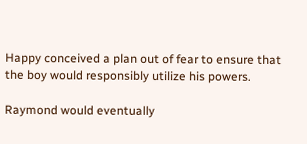Happy conceived a plan out of fear to ensure that the boy would responsibly utilize his powers.

Raymond would eventually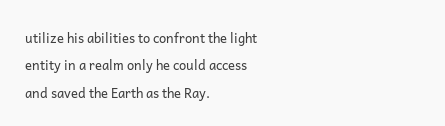utilize his abilities to confront the light entity in a realm only he could access and saved the Earth as the Ray.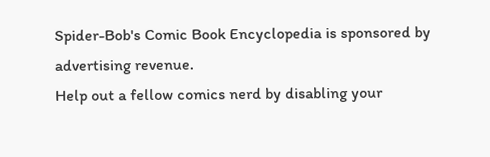Spider-Bob's Comic Book Encyclopedia is sponsored by advertising revenue.
Help out a fellow comics nerd by disabling your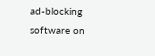ad-blocking software on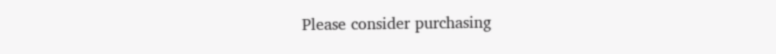Please consider purchasing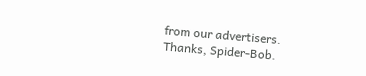from our advertisers.
Thanks, Spider-Bob.